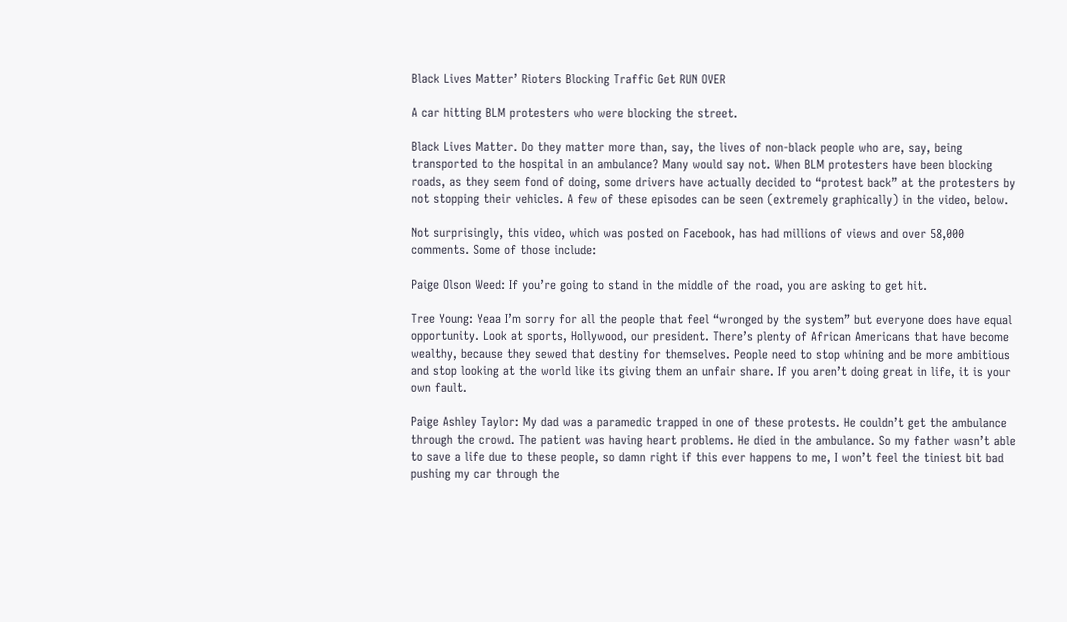Black Lives Matter’ Rioters Blocking Traffic Get RUN OVER

A car hitting BLM protesters who were blocking the street.

Black Lives Matter. Do they matter more than, say, the lives of non-black people who are, say, being transported to the hospital in an ambulance? Many would say not. When BLM protesters have been blocking roads, as they seem fond of doing, some drivers have actually decided to “protest back” at the protesters by not stopping their vehicles. A few of these episodes can be seen (extremely graphically) in the video, below.

Not surprisingly, this video, which was posted on Facebook, has had millions of views and over 58,000 comments. Some of those include:

Paige Olson Weed: If you’re going to stand in the middle of the road, you are asking to get hit.

Tree Young: Yeaa I’m sorry for all the people that feel “wronged by the system” but everyone does have equal opportunity. Look at sports, Hollywood, our president. There’s plenty of African Americans that have become wealthy, because they sewed that destiny for themselves. People need to stop whining and be more ambitious and stop looking at the world like its giving them an unfair share. If you aren’t doing great in life, it is your own fault.

Paige Ashley Taylor: My dad was a paramedic trapped in one of these protests. He couldn’t get the ambulance through the crowd. The patient was having heart problems. He died in the ambulance. So my father wasn’t able to save a life due to these people, so damn right if this ever happens to me, I won’t feel the tiniest bit bad pushing my car through the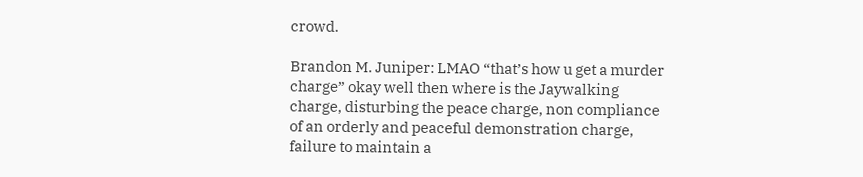crowd.

Brandon M. Juniper: LMAO “that’s how u get a murder charge” okay well then where is the Jaywalking charge, disturbing the peace charge, non compliance of an orderly and peaceful demonstration charge, failure to maintain a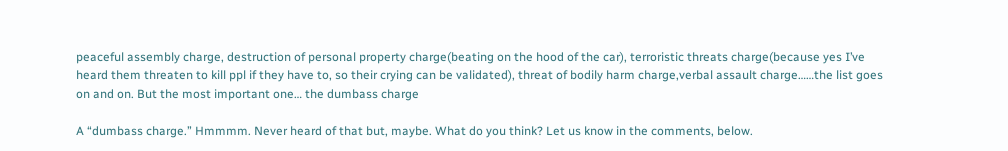peaceful assembly charge, destruction of personal property charge(beating on the hood of the car), terroristic threats charge(because yes I’ve heard them threaten to kill ppl if they have to, so their crying can be validated), threat of bodily harm charge,verbal assault charge……the list goes on and on. But the most important one… the dumbass charge

A “dumbass charge.” Hmmmm. Never heard of that but, maybe. What do you think? Let us know in the comments, below.